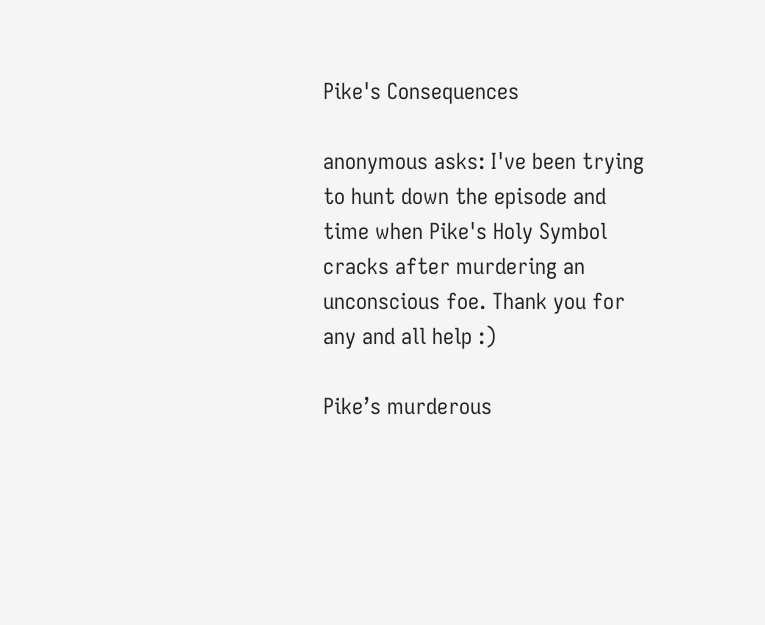Pike's Consequences

anonymous asks: I've been trying to hunt down the episode and time when Pike's Holy Symbol cracks after murdering an unconscious foe. Thank you for any and all help :)

Pike’s murderous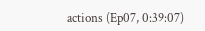actions (Ep07, 0:39:07)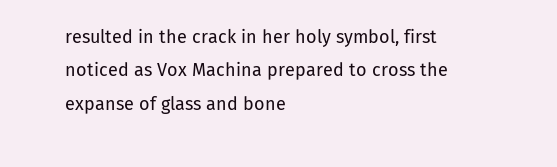resulted in the crack in her holy symbol, first noticed as Vox Machina prepared to cross the expanse of glass and bone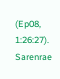(Ep08, 1:26:27). Sarenrae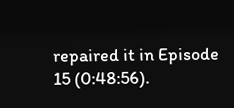repaired it in Episode 15 (0:48:56).